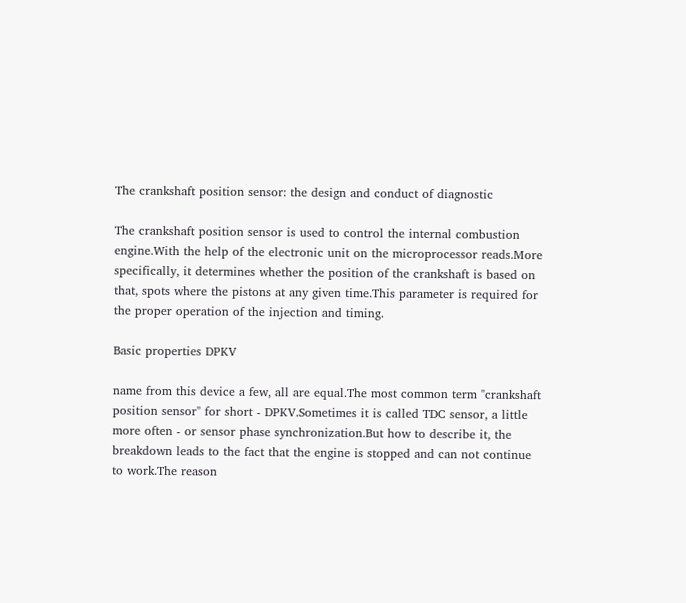The crankshaft position sensor: the design and conduct of diagnostic

The crankshaft position sensor is used to control the internal combustion engine.With the help of the electronic unit on the microprocessor reads.More specifically, it determines whether the position of the crankshaft is based on that, spots where the pistons at any given time.This parameter is required for the proper operation of the injection and timing.

Basic properties DPKV

name from this device a few, all are equal.The most common term "crankshaft position sensor" for short - DPKV.Sometimes it is called TDC sensor, a little more often - or sensor phase synchronization.But how to describe it, the breakdown leads to the fact that the engine is stopped and can not continue to work.The reason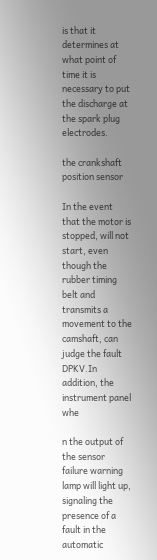is that it determines at what point of time it is necessary to put the discharge at the spark plug electrodes.

the crankshaft position sensor

In the event that the motor is stopped, will not start, even though the rubber timing belt and transmits a movement to the camshaft, can judge the fault DPKV.In addition, the instrument panel whe

n the output of the sensor failure warning lamp will light up, signaling the presence of a fault in the automatic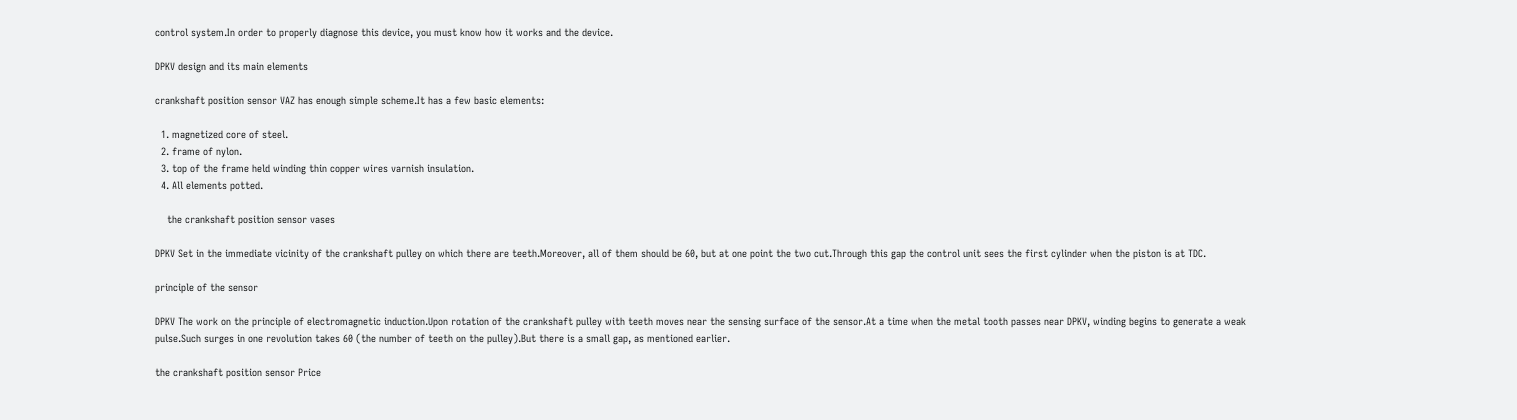control system.In order to properly diagnose this device, you must know how it works and the device.

DPKV design and its main elements

crankshaft position sensor VAZ has enough simple scheme.It has a few basic elements:

  1. magnetized core of steel.
  2. frame of nylon.
  3. top of the frame held winding thin copper wires varnish insulation.
  4. All elements potted.

    the crankshaft position sensor vases

DPKV Set in the immediate vicinity of the crankshaft pulley on which there are teeth.Moreover, all of them should be 60, but at one point the two cut.Through this gap the control unit sees the first cylinder when the piston is at TDC.

principle of the sensor

DPKV The work on the principle of electromagnetic induction.Upon rotation of the crankshaft pulley with teeth moves near the sensing surface of the sensor.At a time when the metal tooth passes near DPKV, winding begins to generate a weak pulse.Such surges in one revolution takes 60 (the number of teeth on the pulley).But there is a small gap, as mentioned earlier.

the crankshaft position sensor Price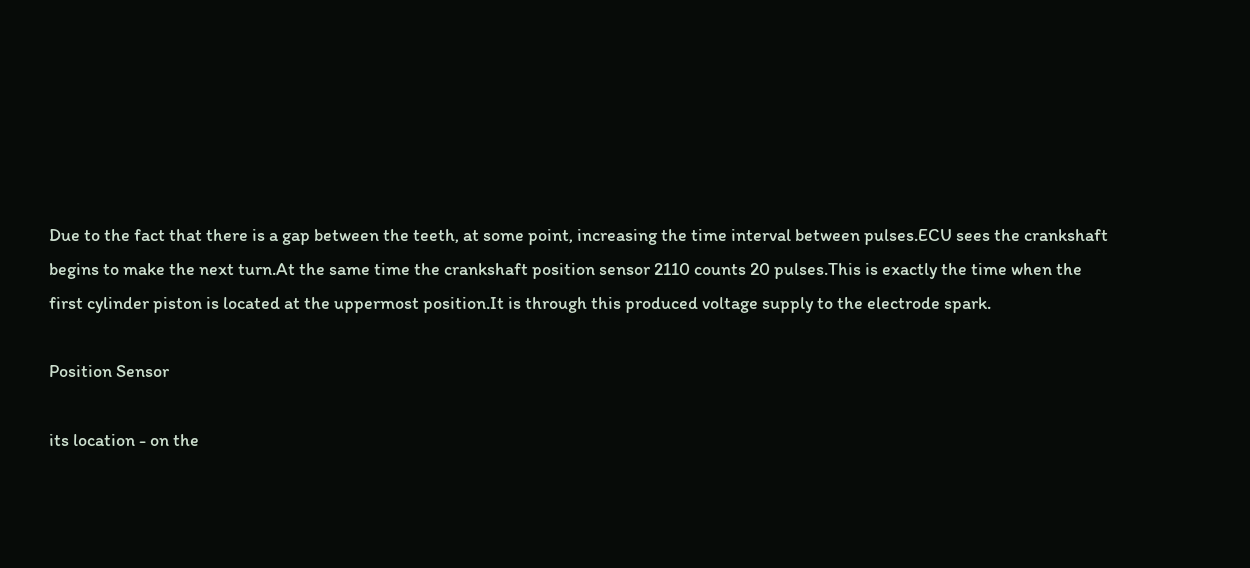Due to the fact that there is a gap between the teeth, at some point, increasing the time interval between pulses.ECU sees the crankshaft begins to make the next turn.At the same time the crankshaft position sensor 2110 counts 20 pulses.This is exactly the time when the first cylinder piston is located at the uppermost position.It is through this produced voltage supply to the electrode spark.

Position Sensor

its location - on the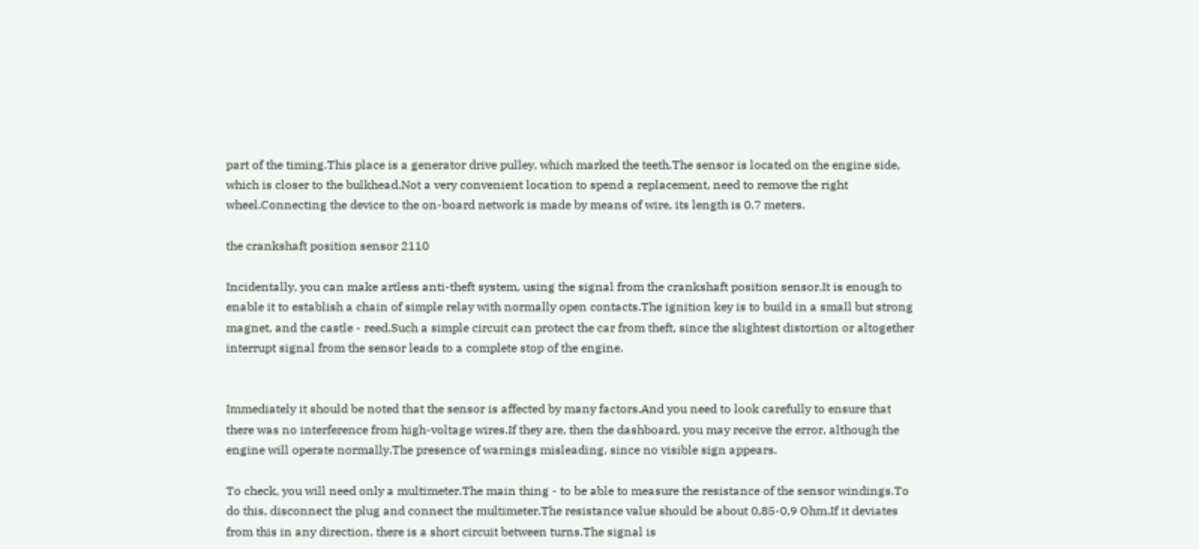part of the timing.This place is a generator drive pulley, which marked the teeth.The sensor is located on the engine side, which is closer to the bulkhead.Not a very convenient location to spend a replacement, need to remove the right wheel.Connecting the device to the on-board network is made by means of wire, its length is 0.7 meters.

the crankshaft position sensor 2110

Incidentally, you can make artless anti-theft system, using the signal from the crankshaft position sensor.It is enough to enable it to establish a chain of simple relay with normally open contacts.The ignition key is to build in a small but strong magnet, and the castle - reed.Such a simple circuit can protect the car from theft, since the slightest distortion or altogether interrupt signal from the sensor leads to a complete stop of the engine.


Immediately it should be noted that the sensor is affected by many factors.And you need to look carefully to ensure that there was no interference from high-voltage wires.If they are, then the dashboard, you may receive the error, although the engine will operate normally.The presence of warnings misleading, since no visible sign appears.

To check, you will need only a multimeter.The main thing - to be able to measure the resistance of the sensor windings.To do this, disconnect the plug and connect the multimeter.The resistance value should be about 0,85-0,9 Ohm.If it deviates from this in any direction, there is a short circuit between turns.The signal is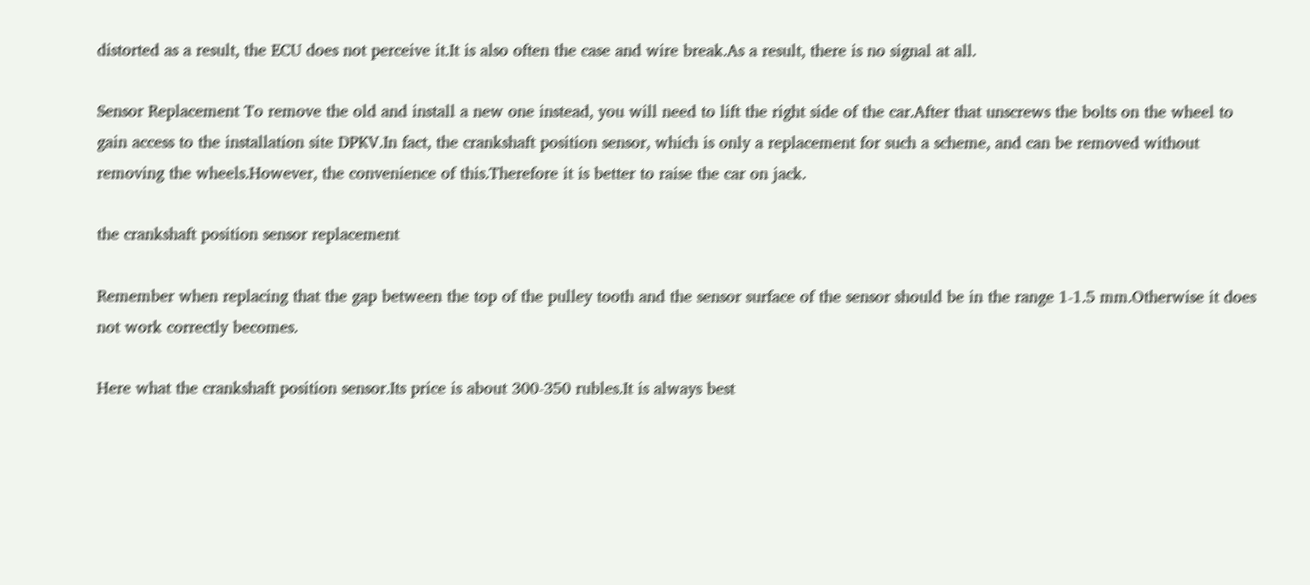distorted as a result, the ECU does not perceive it.It is also often the case and wire break.As a result, there is no signal at all.

Sensor Replacement To remove the old and install a new one instead, you will need to lift the right side of the car.After that unscrews the bolts on the wheel to gain access to the installation site DPKV.In fact, the crankshaft position sensor, which is only a replacement for such a scheme, and can be removed without removing the wheels.However, the convenience of this.Therefore it is better to raise the car on jack.

the crankshaft position sensor replacement

Remember when replacing that the gap between the top of the pulley tooth and the sensor surface of the sensor should be in the range 1-1.5 mm.Otherwise it does not work correctly becomes.

Here what the crankshaft position sensor.Its price is about 300-350 rubles.It is always best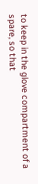to keep in the glove compartment of a spare, so that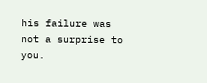his failure was not a surprise to you.